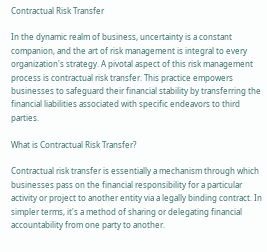Contractual Risk Transfer

In the dynamic realm of business, uncertainty is a constant companion, and the art of risk management is integral to every organization's strategy. A pivotal aspect of this risk management process is contractual risk transfer. This practice empowers businesses to safeguard their financial stability by transferring the financial liabilities associated with specific endeavors to third parties.

What is Contractual Risk Transfer?

Contractual risk transfer is essentially a mechanism through which businesses pass on the financial responsibility for a particular activity or project to another entity via a legally binding contract. In simpler terms, it's a method of sharing or delegating financial accountability from one party to another.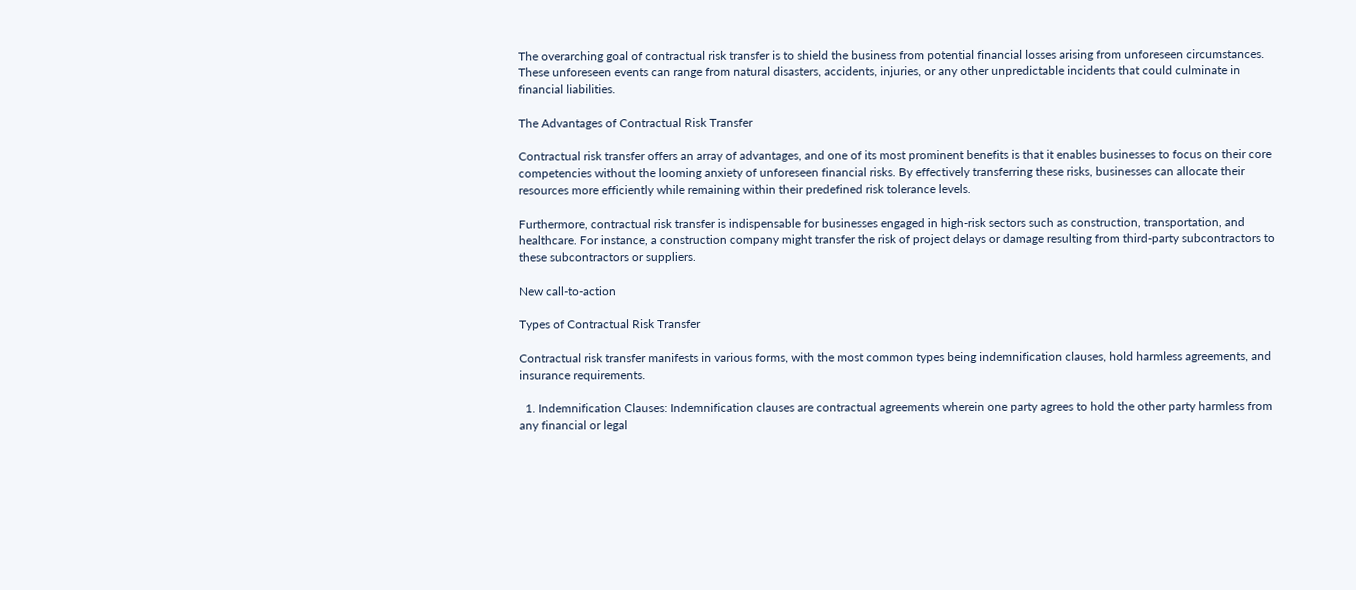The overarching goal of contractual risk transfer is to shield the business from potential financial losses arising from unforeseen circumstances. These unforeseen events can range from natural disasters, accidents, injuries, or any other unpredictable incidents that could culminate in financial liabilities.

The Advantages of Contractual Risk Transfer

Contractual risk transfer offers an array of advantages, and one of its most prominent benefits is that it enables businesses to focus on their core competencies without the looming anxiety of unforeseen financial risks. By effectively transferring these risks, businesses can allocate their resources more efficiently while remaining within their predefined risk tolerance levels.

Furthermore, contractual risk transfer is indispensable for businesses engaged in high-risk sectors such as construction, transportation, and healthcare. For instance, a construction company might transfer the risk of project delays or damage resulting from third-party subcontractors to these subcontractors or suppliers.

New call-to-action

Types of Contractual Risk Transfer

Contractual risk transfer manifests in various forms, with the most common types being indemnification clauses, hold harmless agreements, and insurance requirements.

  1. Indemnification Clauses: Indemnification clauses are contractual agreements wherein one party agrees to hold the other party harmless from any financial or legal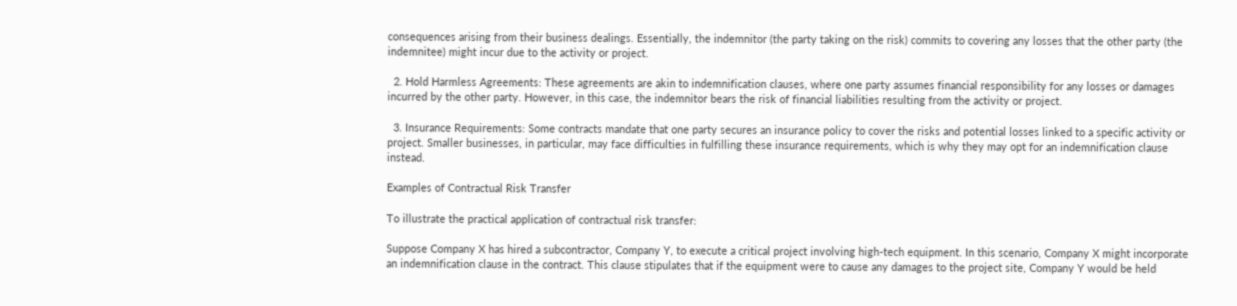consequences arising from their business dealings. Essentially, the indemnitor (the party taking on the risk) commits to covering any losses that the other party (the indemnitee) might incur due to the activity or project.

  2. Hold Harmless Agreements: These agreements are akin to indemnification clauses, where one party assumes financial responsibility for any losses or damages incurred by the other party. However, in this case, the indemnitor bears the risk of financial liabilities resulting from the activity or project.

  3. Insurance Requirements: Some contracts mandate that one party secures an insurance policy to cover the risks and potential losses linked to a specific activity or project. Smaller businesses, in particular, may face difficulties in fulfilling these insurance requirements, which is why they may opt for an indemnification clause instead.

Examples of Contractual Risk Transfer

To illustrate the practical application of contractual risk transfer:

Suppose Company X has hired a subcontractor, Company Y, to execute a critical project involving high-tech equipment. In this scenario, Company X might incorporate an indemnification clause in the contract. This clause stipulates that if the equipment were to cause any damages to the project site, Company Y would be held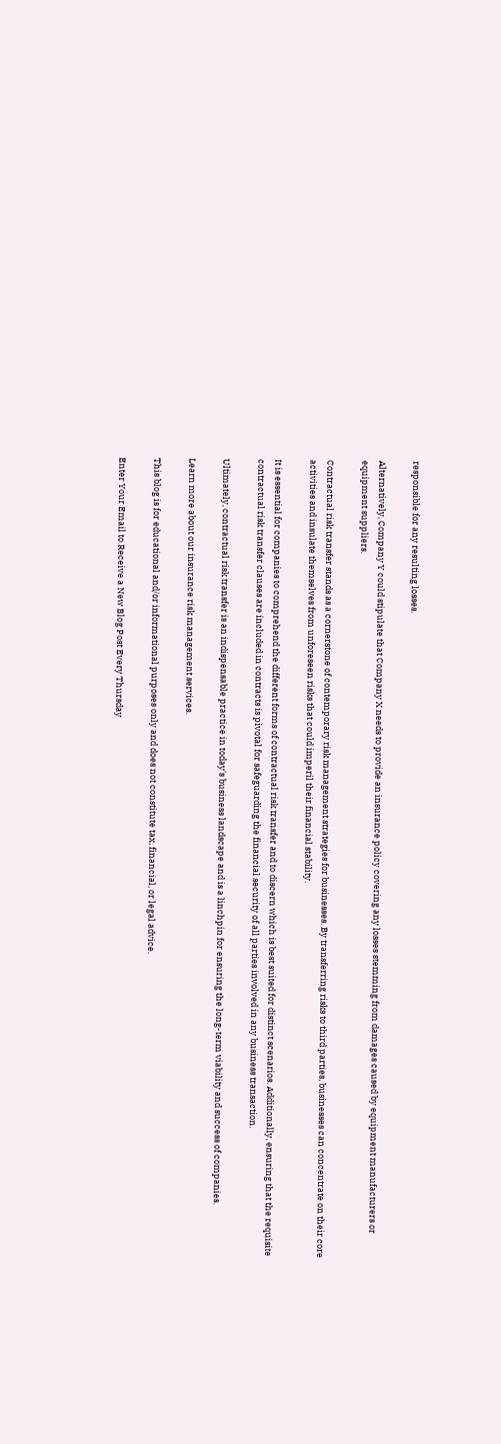responsible for any resulting losses.

Alternatively, Company Y could stipulate that Company X needs to provide an insurance policy covering any losses stemming from damages caused by equipment manufacturers or equipment suppliers.

Contractual risk transfer stands as a cornerstone of contemporary risk management strategies for businesses. By transferring risks to third parties, businesses can concentrate on their core activities and insulate themselves from unforeseen risks that could imperil their financial stability.

It is essential for companies to comprehend the different forms of contractual risk transfer and to discern which is best suited for distinct scenarios. Additionally, ensuring that the requisite contractual risk transfer clauses are included in contracts is pivotal for safeguarding the financial security of all parties involved in any business transaction.

Ultimately, contractual risk transfer is an indispensable practice in today's business landscape and is a linchpin for ensuring the long-term viability and success of companies.

Learn more about our insurance risk management services.

This blog is for educational and/or informational purposes only and does not constitute tax, financial, or legal advice.

Enter Your Email to Receive a New Blog Post Every Thursday